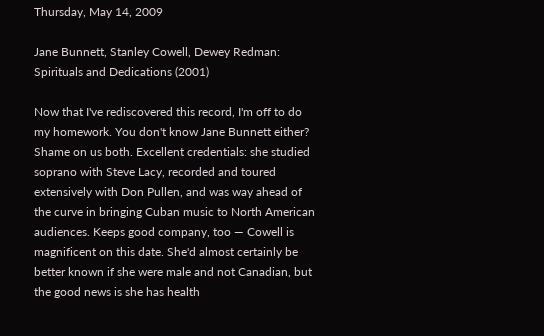Thursday, May 14, 2009

Jane Bunnett, Stanley Cowell, Dewey Redman: Spirituals and Dedications (2001)

Now that I've rediscovered this record, I'm off to do my homework. You don't know Jane Bunnett either? Shame on us both. Excellent credentials: she studied soprano with Steve Lacy, recorded and toured extensively with Don Pullen, and was way ahead of the curve in bringing Cuban music to North American audiences. Keeps good company, too — Cowell is magnificent on this date. She'd almost certainly be better known if she were male and not Canadian, but the good news is she has health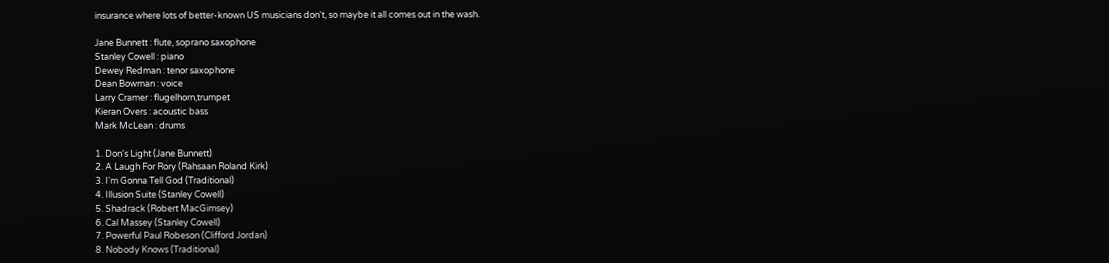insurance where lots of better-known US musicians don't, so maybe it all comes out in the wash.

Jane Bunnett : flute, soprano saxophone
Stanley Cowell : piano
Dewey Redman : tenor saxophone
Dean Bowman : voice
Larry Cramer : flugelhorn,trumpet
Kieran Overs : acoustic bass
Mark McLean : drums

1. Don's Light (Jane Bunnett)
2. A Laugh For Rory (Rahsaan Roland Kirk)
3. I'm Gonna Tell God (Traditional)
4. Illusion Suite (Stanley Cowell)
5. Shadrack (Robert MacGimsey)
6. Cal Massey (Stanley Cowell)
7. Powerful Paul Robeson (Clifford Jordan)
8. Nobody Knows (Traditional)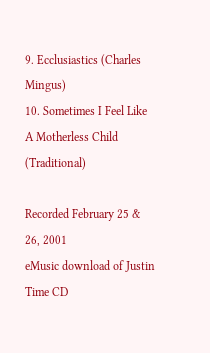9. Ecclusiastics (Charles Mingus)
10. Sometimes I Feel Like A Motherless Child (Traditional)

Recorded February 25 & 26, 2001
eMusic download of Justin Time CD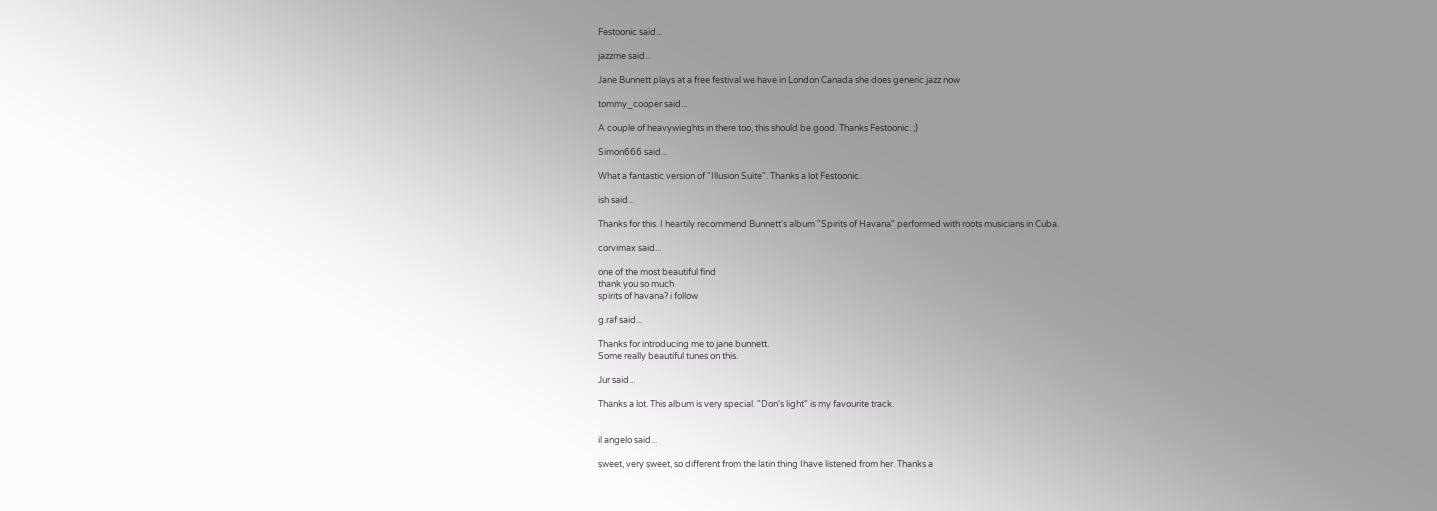Festoonic said...

jazzme said...

Jane Bunnett plays at a free festival we have in London Canada she does generic jazz now

tommy_cooper said...

A couple of heavywieghts in there too, this should be good. Thanks Festoonic. ;)

Simon666 said...

What a fantastic version of "Illusion Suite". Thanks a lot Festoonic.

ish said...

Thanks for this. I heartily recommend Bunnett's album "Spirits of Havana" performed with roots musicians in Cuba.

corvimax said...

one of the most beautiful find
thank you so much
spirits of havana? i follow

g.raf said...

Thanks for introducing me to jane bunnett.
Some really beautiful tunes on this.

Jur said...

Thanks a lot. This album is very special. "Don's light" is my favourite track.


il angelo said...

sweet, very sweet, so different from the latin thing Ihave listened from her. Thanks a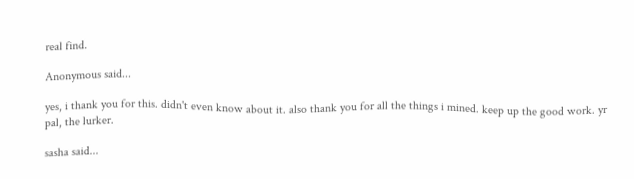real find.

Anonymous said...

yes, i thank you for this. didn't even know about it. also thank you for all the things i mined. keep up the good work. yr pal, the lurker.

sasha said...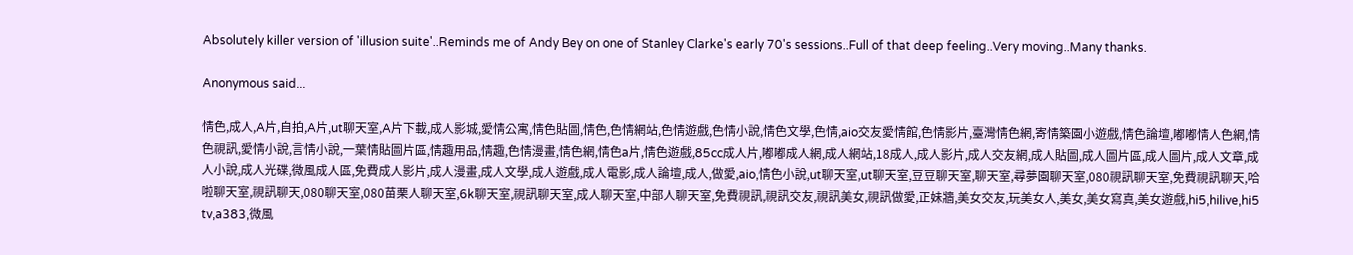Absolutely killer version of 'illusion suite'..Reminds me of Andy Bey on one of Stanley Clarke's early 70's sessions..Full of that deep feeling..Very moving..Many thanks.

Anonymous said...

情色,成人,A片,自拍,A片,ut聊天室,A片下載,成人影城,愛情公寓,情色貼圖,情色,色情網站,色情遊戲,色情小說,情色文學,色情,aio交友愛情館,色情影片,臺灣情色網,寄情築園小遊戲,情色論壇,嘟嘟情人色網,情色視訊,愛情小說,言情小說,一葉情貼圖片區,情趣用品,情趣,色情漫畫,情色網,情色a片,情色遊戲,85cc成人片,嘟嘟成人網,成人網站,18成人,成人影片,成人交友網,成人貼圖,成人圖片區,成人圖片,成人文章,成人小說,成人光碟,微風成人區,免費成人影片,成人漫畫,成人文學,成人遊戲,成人電影,成人論壇,成人,做愛,aio,情色小說,ut聊天室,ut聊天室,豆豆聊天室,聊天室,尋夢園聊天室,080視訊聊天室,免費視訊聊天,哈啦聊天室,視訊聊天,080聊天室,080苗栗人聊天室,6k聊天室,視訊聊天室,成人聊天室,中部人聊天室,免費視訊,視訊交友,視訊美女,視訊做愛,正妹牆,美女交友,玩美女人,美女,美女寫真,美女遊戲,hi5,hilive,hi5 tv,a383,微風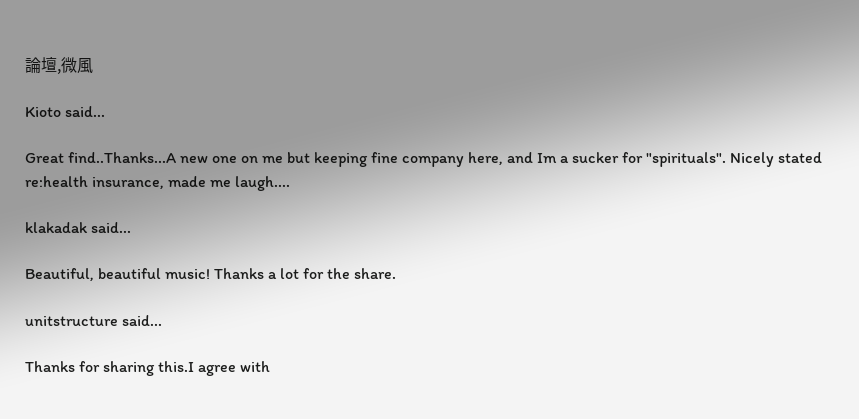論壇,微風

Kioto said...

Great find..Thanks...A new one on me but keeping fine company here, and Im a sucker for "spirituals". Nicely stated re:health insurance, made me laugh....

klakadak said...

Beautiful, beautiful music! Thanks a lot for the share.

unitstructure said...

Thanks for sharing this.I agree with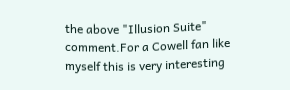the above "Illusion Suite" comment.For a Cowell fan like myself this is very interesting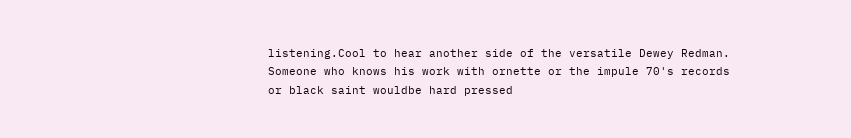listening.Cool to hear another side of the versatile Dewey Redman. Someone who knows his work with ornette or the impule 70's records or black saint wouldbe hard pressed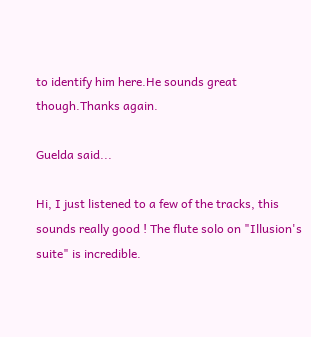to identify him here.He sounds great though.Thanks again.

Guelda said...

Hi, I just listened to a few of the tracks, this sounds really good ! The flute solo on "Illusion's suite" is incredible.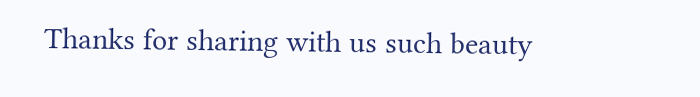Thanks for sharing with us such beauty